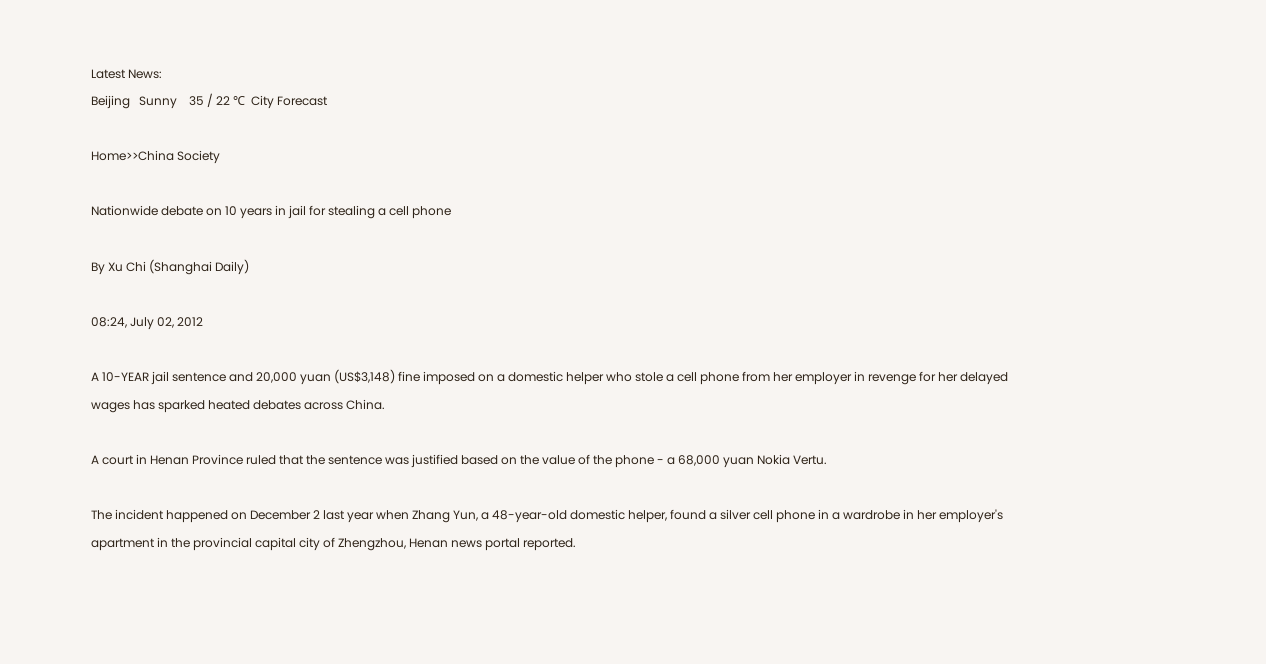Latest News:
Beijing   Sunny    35 / 22 ℃  City Forecast

Home>>China Society

Nationwide debate on 10 years in jail for stealing a cell phone

By Xu Chi (Shanghai Daily)

08:24, July 02, 2012

A 10-YEAR jail sentence and 20,000 yuan (US$3,148) fine imposed on a domestic helper who stole a cell phone from her employer in revenge for her delayed wages has sparked heated debates across China.

A court in Henan Province ruled that the sentence was justified based on the value of the phone - a 68,000 yuan Nokia Vertu.

The incident happened on December 2 last year when Zhang Yun, a 48-year-old domestic helper, found a silver cell phone in a wardrobe in her employer's apartment in the provincial capital city of Zhengzhou, Henan news portal reported.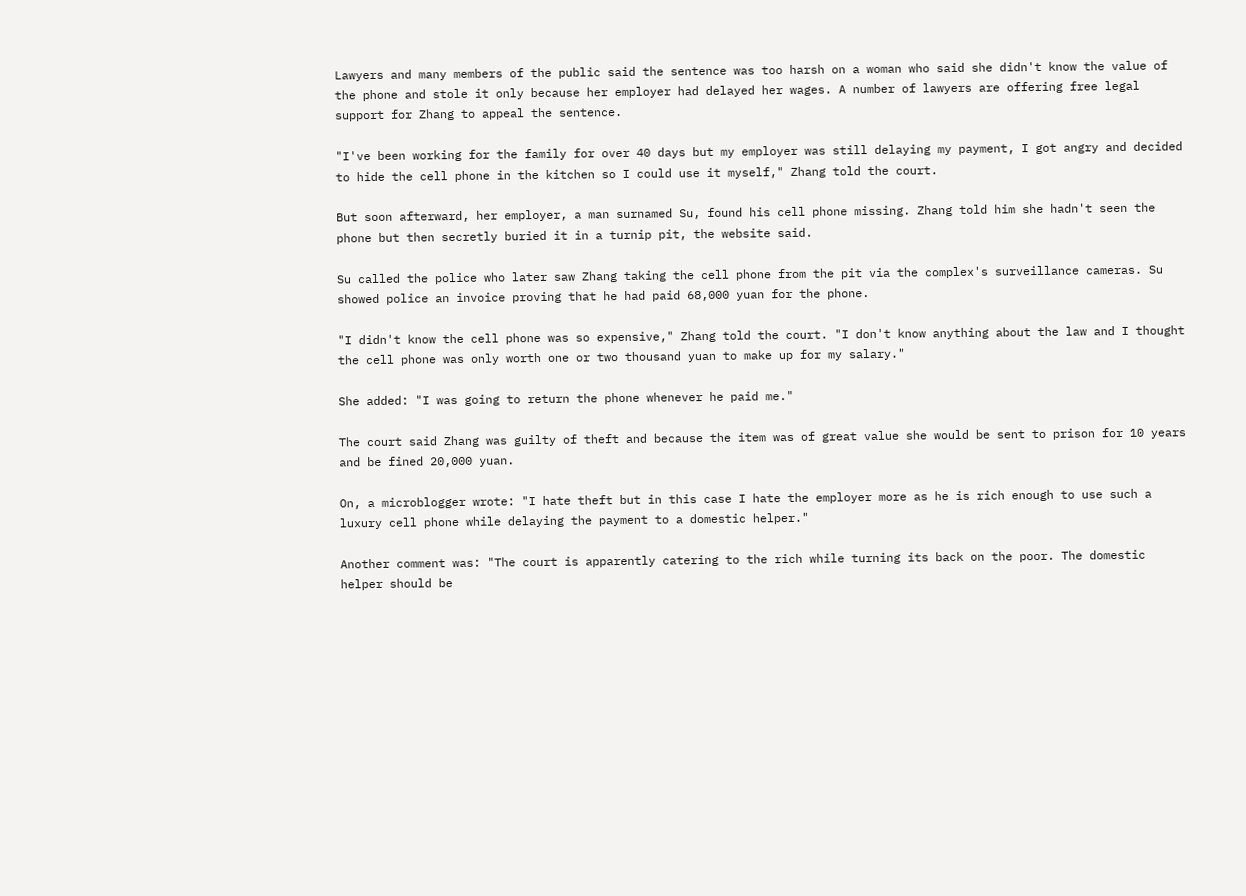Lawyers and many members of the public said the sentence was too harsh on a woman who said she didn't know the value of the phone and stole it only because her employer had delayed her wages. A number of lawyers are offering free legal support for Zhang to appeal the sentence.

"I've been working for the family for over 40 days but my employer was still delaying my payment, I got angry and decided to hide the cell phone in the kitchen so I could use it myself," Zhang told the court.

But soon afterward, her employer, a man surnamed Su, found his cell phone missing. Zhang told him she hadn't seen the phone but then secretly buried it in a turnip pit, the website said.

Su called the police who later saw Zhang taking the cell phone from the pit via the complex's surveillance cameras. Su showed police an invoice proving that he had paid 68,000 yuan for the phone.

"I didn't know the cell phone was so expensive," Zhang told the court. "I don't know anything about the law and I thought the cell phone was only worth one or two thousand yuan to make up for my salary."

She added: "I was going to return the phone whenever he paid me."

The court said Zhang was guilty of theft and because the item was of great value she would be sent to prison for 10 years and be fined 20,000 yuan.

On, a microblogger wrote: "I hate theft but in this case I hate the employer more as he is rich enough to use such a luxury cell phone while delaying the payment to a domestic helper."

Another comment was: "The court is apparently catering to the rich while turning its back on the poor. The domestic helper should be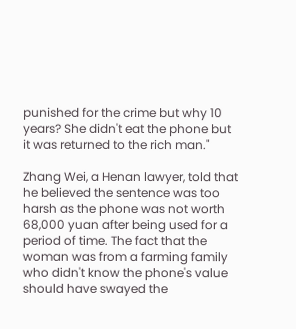punished for the crime but why 10 years? She didn't eat the phone but it was returned to the rich man."

Zhang Wei, a Henan lawyer, told that he believed the sentence was too harsh as the phone was not worth 68,000 yuan after being used for a period of time. The fact that the woman was from a farming family who didn't know the phone's value should have swayed the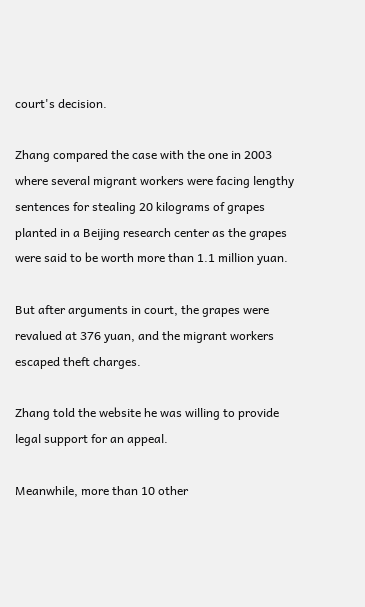court's decision.

Zhang compared the case with the one in 2003 where several migrant workers were facing lengthy sentences for stealing 20 kilograms of grapes planted in a Beijing research center as the grapes were said to be worth more than 1.1 million yuan.

But after arguments in court, the grapes were revalued at 376 yuan, and the migrant workers escaped theft charges.

Zhang told the website he was willing to provide legal support for an appeal.

Meanwhile, more than 10 other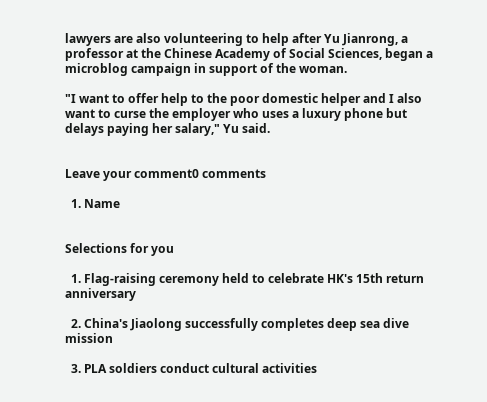lawyers are also volunteering to help after Yu Jianrong, a professor at the Chinese Academy of Social Sciences, began a microblog campaign in support of the woman.

"I want to offer help to the poor domestic helper and I also want to curse the employer who uses a luxury phone but delays paying her salary," Yu said.


Leave your comment0 comments

  1. Name


Selections for you

  1. Flag-raising ceremony held to celebrate HK's 15th return anniversary

  2. China's Jiaolong successfully completes deep sea dive mission

  3. PLA soldiers conduct cultural activities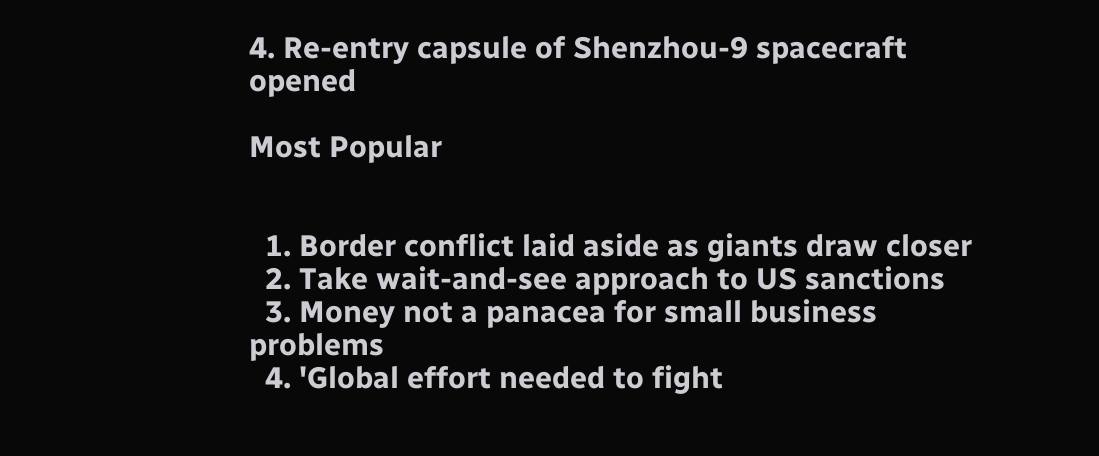4. Re-entry capsule of Shenzhou-9 spacecraft opened

Most Popular


  1. Border conflict laid aside as giants draw closer
  2. Take wait-and-see approach to US sanctions
  3. Money not a panacea for small business problems
  4. 'Global effort needed to fight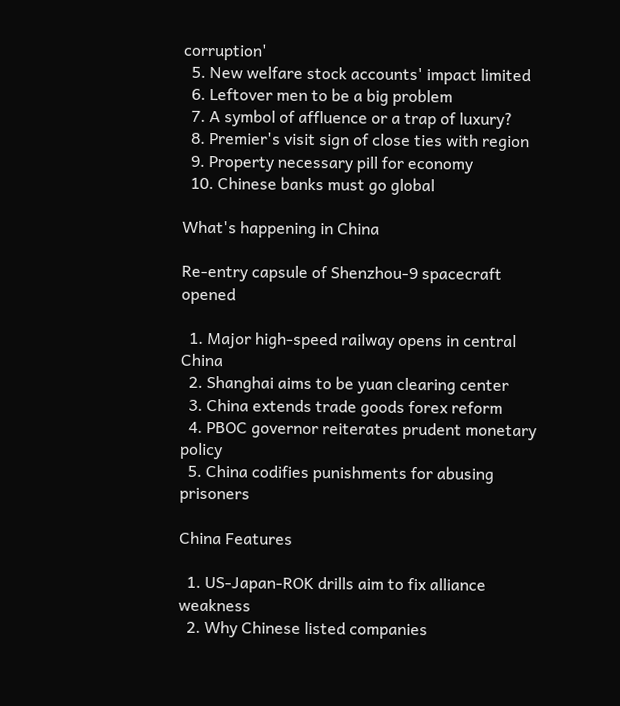corruption'
  5. New welfare stock accounts' impact limited
  6. Leftover men to be a big problem
  7. A symbol of affluence or a trap of luxury?
  8. Premier's visit sign of close ties with region
  9. Property necessary pill for economy
  10. Chinese banks must go global

What's happening in China

Re-entry capsule of Shenzhou-9 spacecraft opened

  1. Major high-speed railway opens in central China
  2. Shanghai aims to be yuan clearing center
  3. China extends trade goods forex reform
  4. PBOC governor reiterates prudent monetary policy
  5. China codifies punishments for abusing prisoners

China Features

  1. US-Japan-ROK drills aim to fix alliance weakness
  2. Why Chinese listed companies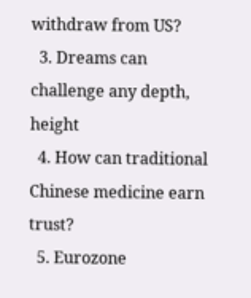withdraw from US?
  3. Dreams can challenge any depth, height
  4. How can traditional Chinese medicine earn trust?
  5. Eurozone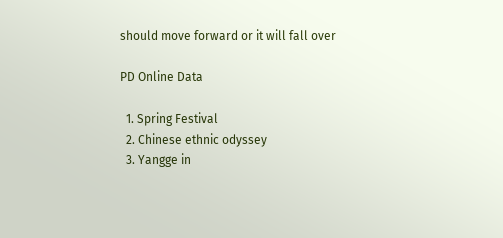should move forward or it will fall over

PD Online Data

  1. Spring Festival
  2. Chinese ethnic odyssey
  3. Yangge in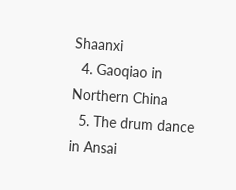Shaanxi
  4. Gaoqiao in Northern China
  5. The drum dance in Ansai